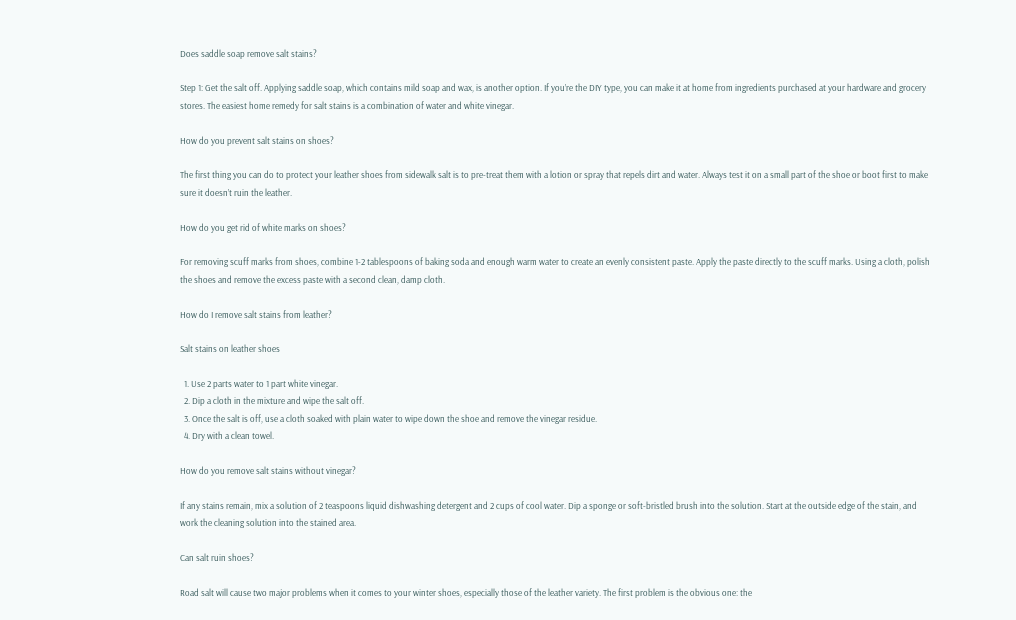Does saddle soap remove salt stains?

Step 1: Get the salt off. Applying saddle soap, which contains mild soap and wax, is another option. If you’re the DIY type, you can make it at home from ingredients purchased at your hardware and grocery stores. The easiest home remedy for salt stains is a combination of water and white vinegar.

How do you prevent salt stains on shoes?

The first thing you can do to protect your leather shoes from sidewalk salt is to pre-treat them with a lotion or spray that repels dirt and water. Always test it on a small part of the shoe or boot first to make sure it doesn’t ruin the leather.

How do you get rid of white marks on shoes?

For removing scuff marks from shoes, combine 1-2 tablespoons of baking soda and enough warm water to create an evenly consistent paste. Apply the paste directly to the scuff marks. Using a cloth, polish the shoes and remove the excess paste with a second clean, damp cloth.

How do I remove salt stains from leather?

Salt stains on leather shoes

  1. Use 2 parts water to 1 part white vinegar.
  2. Dip a cloth in the mixture and wipe the salt off.
  3. Once the salt is off, use a cloth soaked with plain water to wipe down the shoe and remove the vinegar residue.
  4. Dry with a clean towel.

How do you remove salt stains without vinegar?

If any stains remain, mix a solution of 2 teaspoons liquid dishwashing detergent and 2 cups of cool water. Dip a sponge or soft-bristled brush into the solution. Start at the outside edge of the stain, and work the cleaning solution into the stained area.

Can salt ruin shoes?

Road salt will cause two major problems when it comes to your winter shoes, especially those of the leather variety. The first problem is the obvious one: the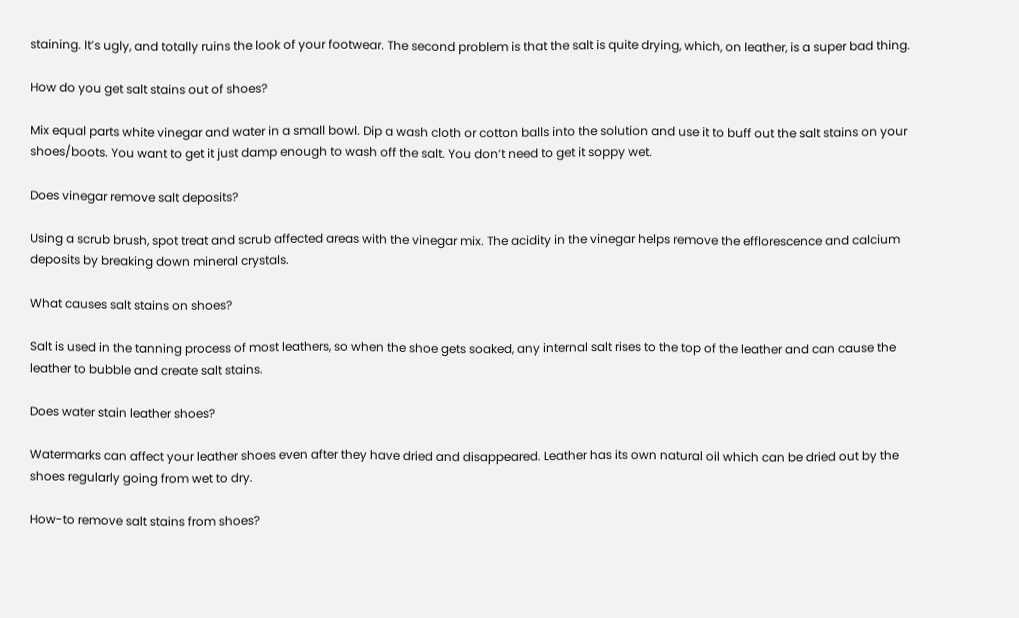staining. It’s ugly, and totally ruins the look of your footwear. The second problem is that the salt is quite drying, which, on leather, is a super bad thing.

How do you get salt stains out of shoes?

Mix equal parts white vinegar and water in a small bowl. Dip a wash cloth or cotton balls into the solution and use it to buff out the salt stains on your shoes/boots. You want to get it just damp enough to wash off the salt. You don’t need to get it soppy wet.

Does vinegar remove salt deposits?

Using a scrub brush, spot treat and scrub affected areas with the vinegar mix. The acidity in the vinegar helps remove the efflorescence and calcium deposits by breaking down mineral crystals.

What causes salt stains on shoes?

Salt is used in the tanning process of most leathers, so when the shoe gets soaked, any internal salt rises to the top of the leather and can cause the leather to bubble and create salt stains.

Does water stain leather shoes?

Watermarks can affect your leather shoes even after they have dried and disappeared. Leather has its own natural oil which can be dried out by the shoes regularly going from wet to dry.

How-to remove salt stains from shoes?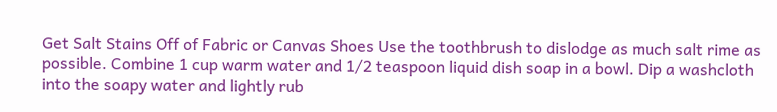Get Salt Stains Off of Fabric or Canvas Shoes Use the toothbrush to dislodge as much salt rime as possible. Combine 1 cup warm water and 1/2 teaspoon liquid dish soap in a bowl. Dip a washcloth into the soapy water and lightly rub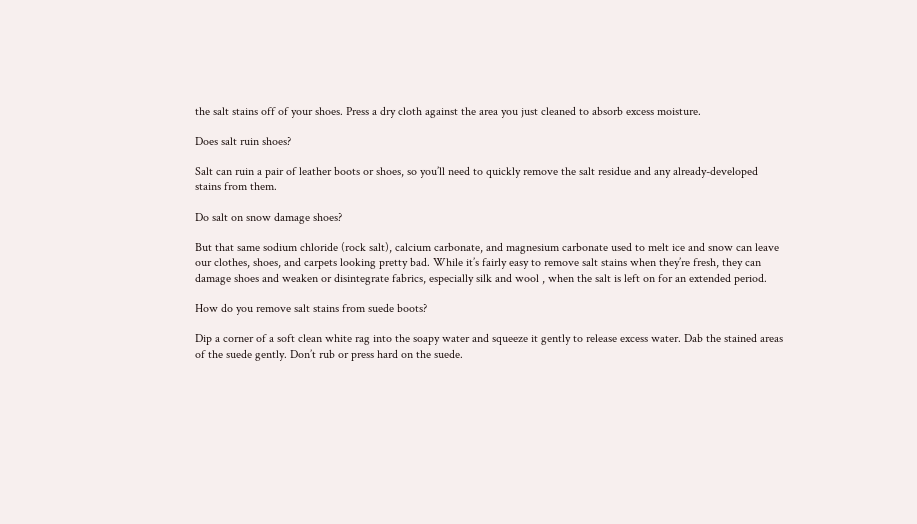the salt stains off of your shoes. Press a dry cloth against the area you just cleaned to absorb excess moisture.

Does salt ruin shoes?

Salt can ruin a pair of leather boots or shoes, so you’ll need to quickly remove the salt residue and any already-developed stains from them.

Do salt on snow damage shoes?

But that same sodium chloride (rock salt), calcium carbonate, and magnesium carbonate used to melt ice and snow can leave our clothes, shoes, and carpets looking pretty bad. While it’s fairly easy to remove salt stains when they’re fresh, they can damage shoes and weaken or disintegrate fabrics, especially silk and wool , when the salt is left on for an extended period.

How do you remove salt stains from suede boots?

Dip a corner of a soft clean white rag into the soapy water and squeeze it gently to release excess water. Dab the stained areas of the suede gently. Don’t rub or press hard on the suede.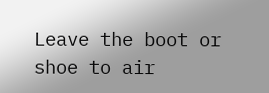Leave the boot or shoe to air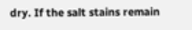dry. If the salt stains remain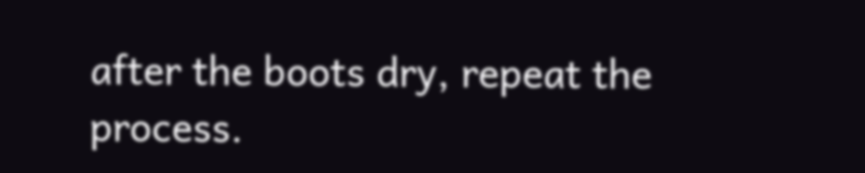after the boots dry, repeat the process.